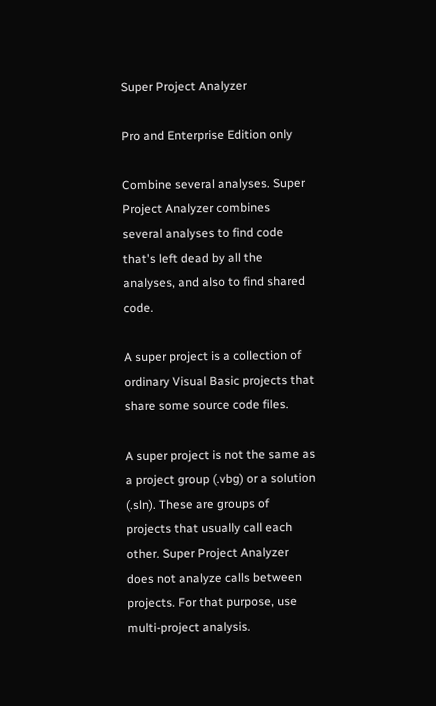Super Project Analyzer

Pro and Enterprise Edition only

Combine several analyses. Super Project Analyzer combines several analyses to find code that's left dead by all the analyses, and also to find shared code.

A super project is a collection of ordinary Visual Basic projects that share some source code files.

A super project is not the same as a project group (.vbg) or a solution (.sln). These are groups of projects that usually call each other. Super Project Analyzer does not analyze calls between projects. For that purpose, use multi-project analysis.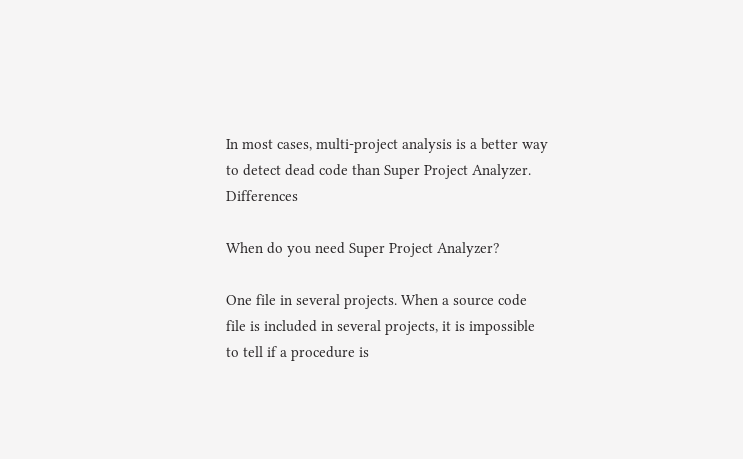In most cases, multi-project analysis is a better way to detect dead code than Super Project Analyzer. Differences

When do you need Super Project Analyzer?

One file in several projects. When a source code file is included in several projects, it is impossible to tell if a procedure is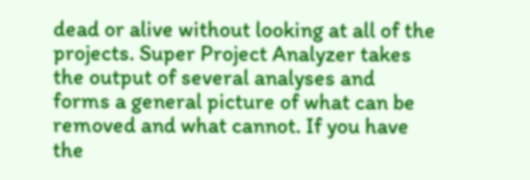dead or alive without looking at all of the projects. Super Project Analyzer takes the output of several analyses and forms a general picture of what can be removed and what cannot. If you have the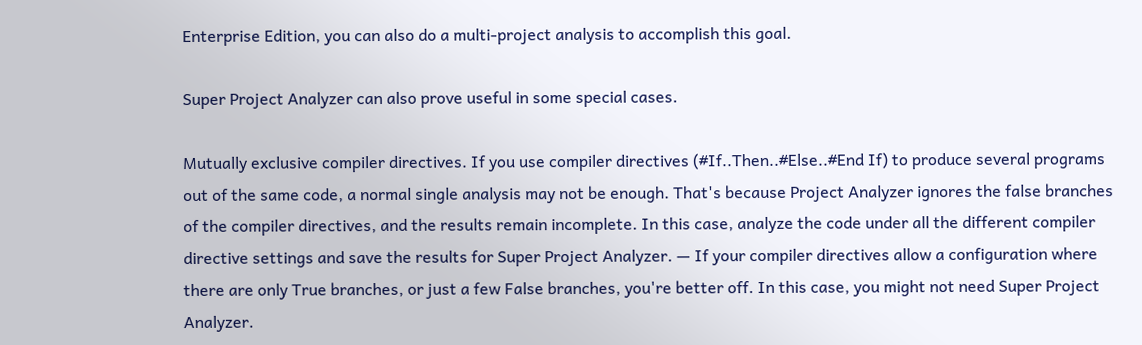Enterprise Edition, you can also do a multi-project analysis to accomplish this goal.

Super Project Analyzer can also prove useful in some special cases.

Mutually exclusive compiler directives. If you use compiler directives (#If..Then..#Else..#End If) to produce several programs out of the same code, a normal single analysis may not be enough. That's because Project Analyzer ignores the false branches of the compiler directives, and the results remain incomplete. In this case, analyze the code under all the different compiler directive settings and save the results for Super Project Analyzer. — If your compiler directives allow a configuration where there are only True branches, or just a few False branches, you're better off. In this case, you might not need Super Project Analyzer.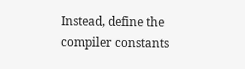Instead, define the compiler constants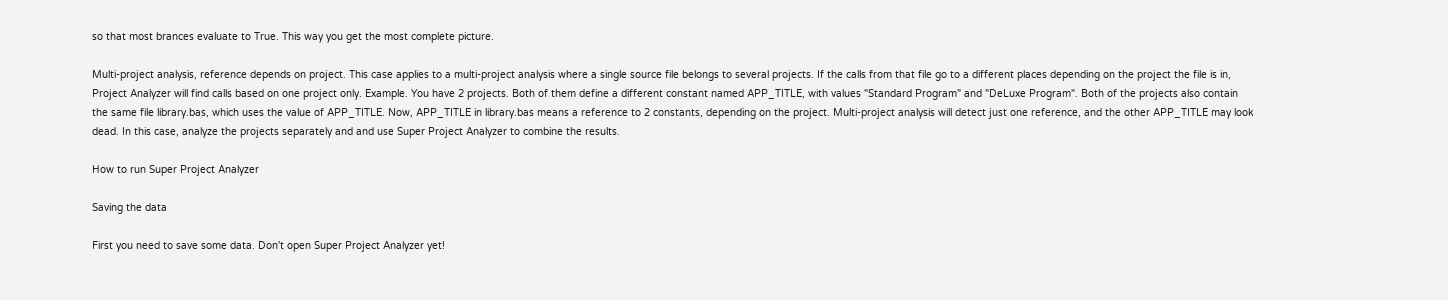so that most brances evaluate to True. This way you get the most complete picture.

Multi-project analysis, reference depends on project. This case applies to a multi-project analysis where a single source file belongs to several projects. If the calls from that file go to a different places depending on the project the file is in, Project Analyzer will find calls based on one project only. Example. You have 2 projects. Both of them define a different constant named APP_TITLE, with values "Standard Program" and "DeLuxe Program". Both of the projects also contain the same file library.bas, which uses the value of APP_TITLE. Now, APP_TITLE in library.bas means a reference to 2 constants, depending on the project. Multi-project analysis will detect just one reference, and the other APP_TITLE may look dead. In this case, analyze the projects separately and and use Super Project Analyzer to combine the results.

How to run Super Project Analyzer

Saving the data

First you need to save some data. Don't open Super Project Analyzer yet!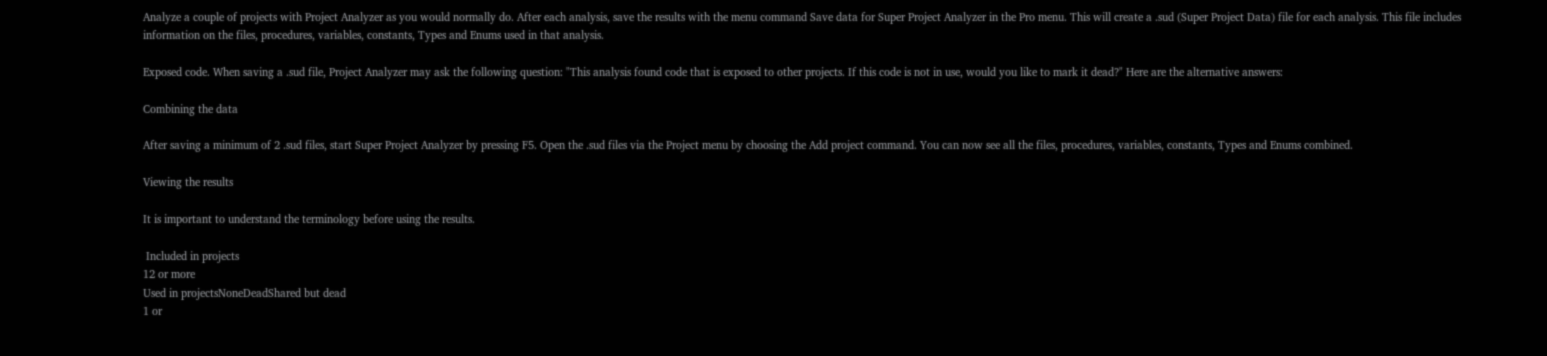Analyze a couple of projects with Project Analyzer as you would normally do. After each analysis, save the results with the menu command Save data for Super Project Analyzer in the Pro menu. This will create a .sud (Super Project Data) file for each analysis. This file includes information on the files, procedures, variables, constants, Types and Enums used in that analysis.

Exposed code. When saving a .sud file, Project Analyzer may ask the following question: "This analysis found code that is exposed to other projects. If this code is not in use, would you like to mark it dead?" Here are the alternative answers:

Combining the data

After saving a minimum of 2 .sud files, start Super Project Analyzer by pressing F5. Open the .sud files via the Project menu by choosing the Add project command. You can now see all the files, procedures, variables, constants, Types and Enums combined.

Viewing the results

It is important to understand the terminology before using the results.

 Included in projects
12 or more
Used in projectsNoneDeadShared but dead
1 or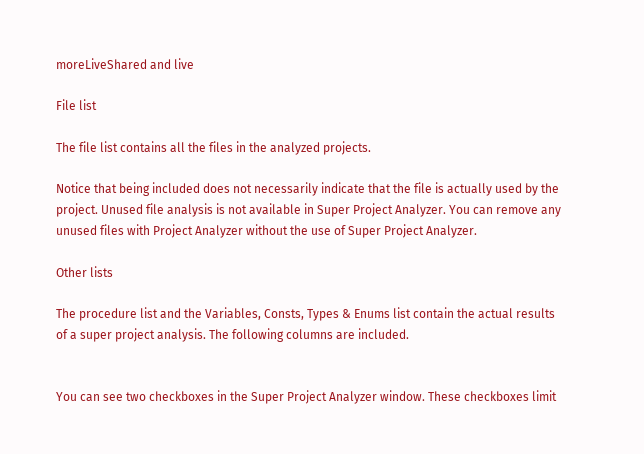moreLiveShared and live

File list

The file list contains all the files in the analyzed projects.

Notice that being included does not necessarily indicate that the file is actually used by the project. Unused file analysis is not available in Super Project Analyzer. You can remove any unused files with Project Analyzer without the use of Super Project Analyzer.

Other lists

The procedure list and the Variables, Consts, Types & Enums list contain the actual results of a super project analysis. The following columns are included.


You can see two checkboxes in the Super Project Analyzer window. These checkboxes limit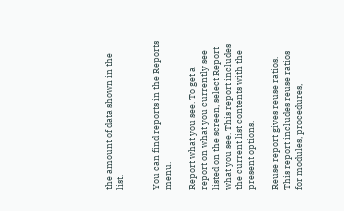the amount of data shown in the list.


You can find reports in the Reports menu.

Report what you see. To get a report on what you currently see listed on the screen, select Report what you see. This report includes the current list contents with the present options.

Reuse report gives reuse ratios. This report includes reuse ratios for modules, procedures,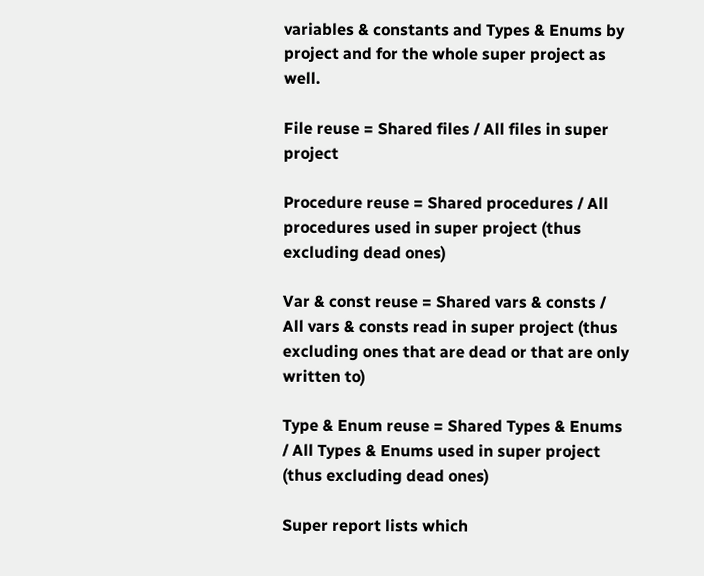variables & constants and Types & Enums by project and for the whole super project as well.

File reuse = Shared files / All files in super project

Procedure reuse = Shared procedures / All procedures used in super project (thus excluding dead ones)

Var & const reuse = Shared vars & consts / All vars & consts read in super project (thus excluding ones that are dead or that are only written to)

Type & Enum reuse = Shared Types & Enums / All Types & Enums used in super project (thus excluding dead ones)

Super report lists which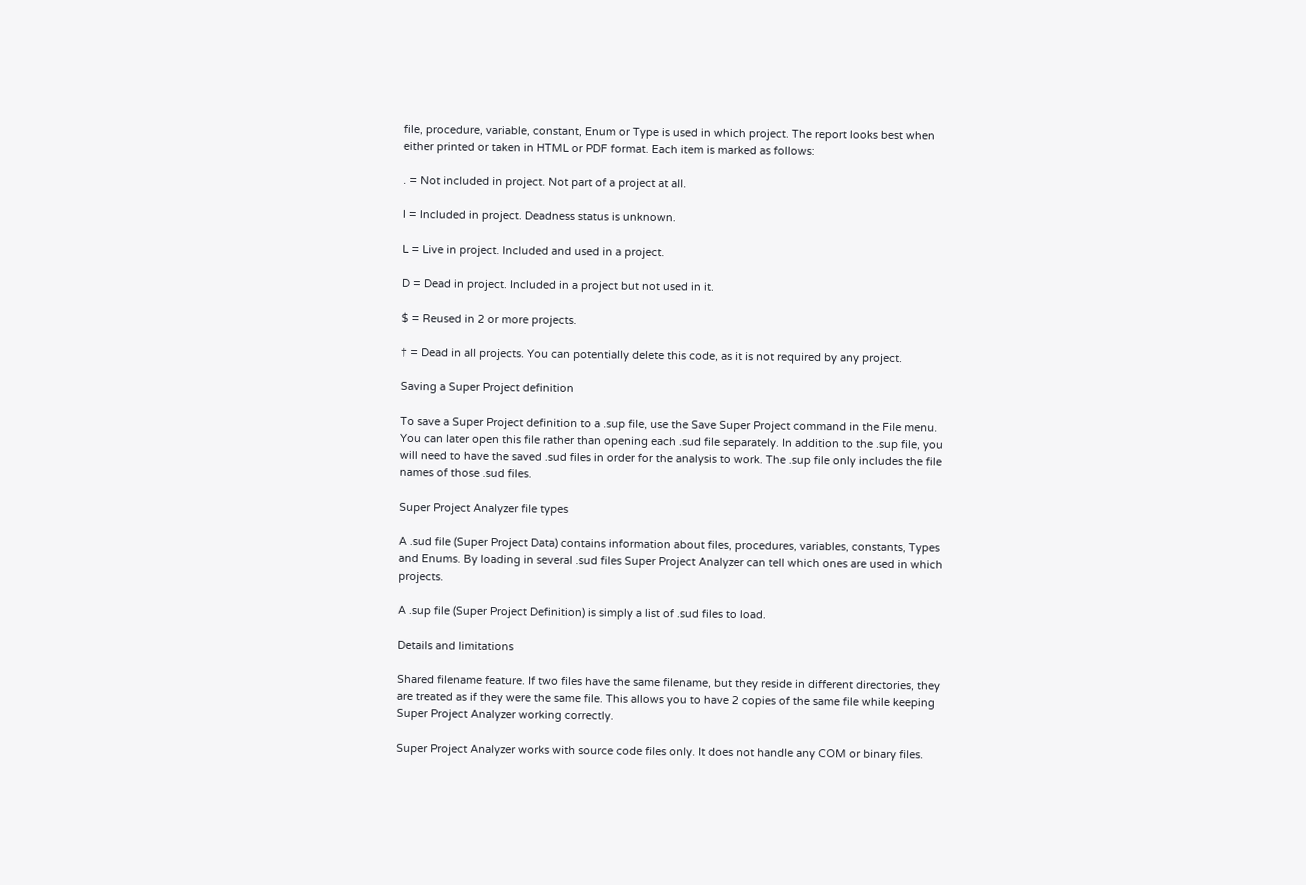file, procedure, variable, constant, Enum or Type is used in which project. The report looks best when either printed or taken in HTML or PDF format. Each item is marked as follows:

. = Not included in project. Not part of a project at all.

I = Included in project. Deadness status is unknown.

L = Live in project. Included and used in a project.

D = Dead in project. Included in a project but not used in it.

$ = Reused in 2 or more projects.

† = Dead in all projects. You can potentially delete this code, as it is not required by any project.

Saving a Super Project definition

To save a Super Project definition to a .sup file, use the Save Super Project command in the File menu. You can later open this file rather than opening each .sud file separately. In addition to the .sup file, you will need to have the saved .sud files in order for the analysis to work. The .sup file only includes the file names of those .sud files.

Super Project Analyzer file types

A .sud file (Super Project Data) contains information about files, procedures, variables, constants, Types and Enums. By loading in several .sud files Super Project Analyzer can tell which ones are used in which projects.

A .sup file (Super Project Definition) is simply a list of .sud files to load.

Details and limitations

Shared filename feature. If two files have the same filename, but they reside in different directories, they are treated as if they were the same file. This allows you to have 2 copies of the same file while keeping Super Project Analyzer working correctly.

Super Project Analyzer works with source code files only. It does not handle any COM or binary files.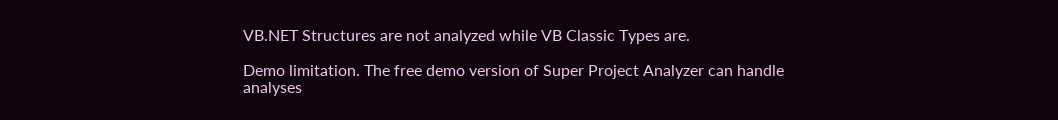VB.NET Structures are not analyzed while VB Classic Types are.

Demo limitation. The free demo version of Super Project Analyzer can handle analyses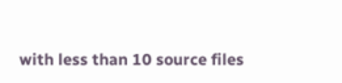with less than 10 source files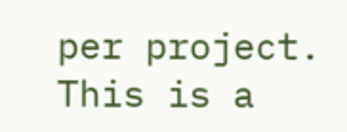per project. This is a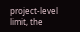project-level limit, the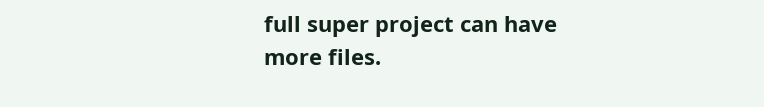full super project can have more files.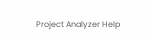Project Analyzer Help